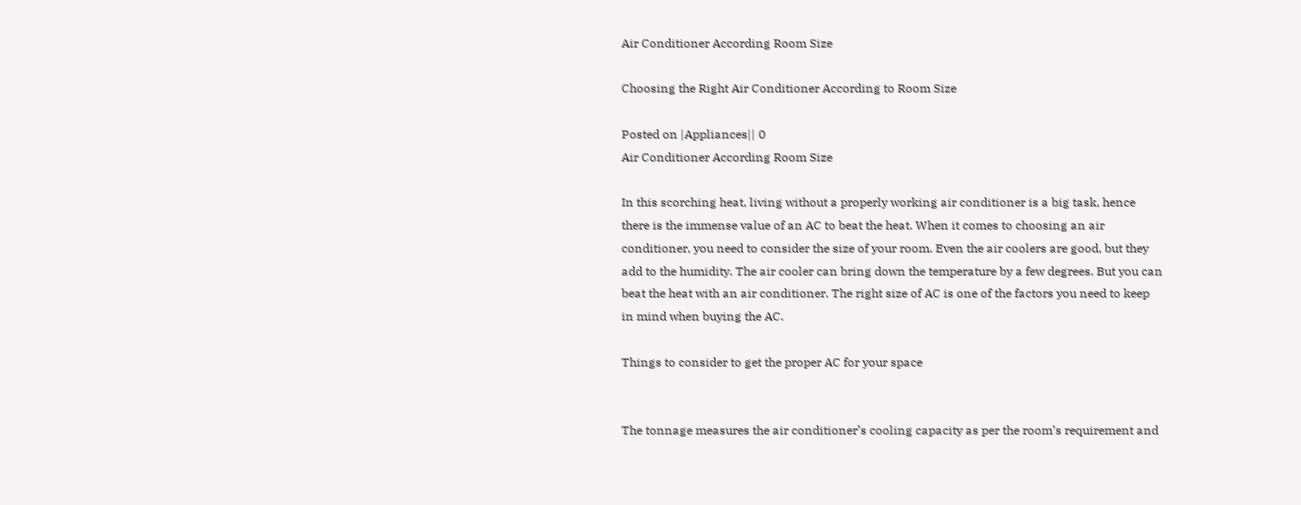Air Conditioner According Room Size

Choosing the Right Air Conditioner According to Room Size

Posted on |Appliances|| 0
Air Conditioner According Room Size

In this scorching heat, living without a properly working air conditioner is a big task, hence there is the immense value of an AC to beat the heat. When it comes to choosing an air conditioner, you need to consider the size of your room. Even the air coolers are good, but they add to the humidity. The air cooler can bring down the temperature by a few degrees. But you can beat the heat with an air conditioner. The right size of AC is one of the factors you need to keep in mind when buying the AC.

Things to consider to get the proper AC for your space


The tonnage measures the air conditioner’s cooling capacity as per the room’s requirement and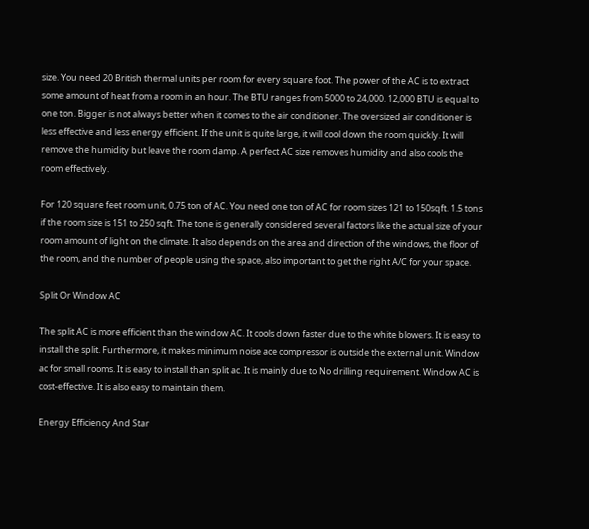size. You need 20 British thermal units per room for every square foot. The power of the AC is to extract some amount of heat from a room in an hour. The BTU ranges from 5000 to 24,000. 12,000 BTU is equal to one ton. Bigger is not always better when it comes to the air conditioner. The oversized air conditioner is less effective and less energy efficient. If the unit is quite large, it will cool down the room quickly. It will remove the humidity but leave the room damp. A perfect AC size removes humidity and also cools the room effectively.

For 120 square feet room unit, 0.75 ton of AC. You need one ton of AC for room sizes 121 to 150sqft. 1.5 tons if the room size is 151 to 250 sqft. The tone is generally considered several factors like the actual size of your room amount of light on the climate. It also depends on the area and direction of the windows, the floor of the room, and the number of people using the space, also important to get the right A/C for your space.

Split Or Window AC

The split AC is more efficient than the window AC. It cools down faster due to the white blowers. It is easy to install the split. Furthermore, it makes minimum noise ace compressor is outside the external unit. Window ac for small rooms. It is easy to install than split ac. It is mainly due to No drilling requirement. Window AC is cost-effective. It is also easy to maintain them.

Energy Efficiency And Star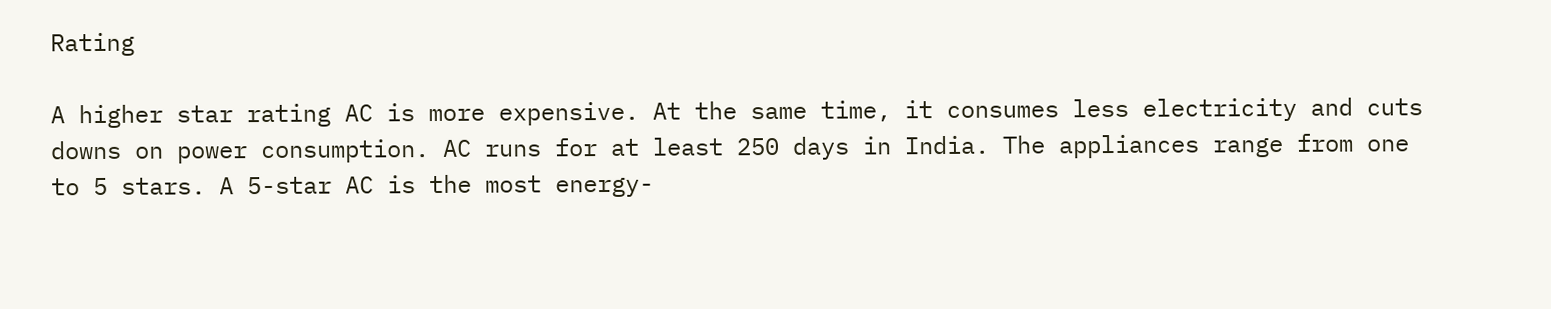Rating

A higher star rating AC is more expensive. At the same time, it consumes less electricity and cuts downs on power consumption. AC runs for at least 250 days in India. The appliances range from one to 5 stars. A 5-star AC is the most energy-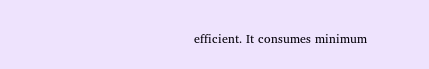efficient. It consumes minimum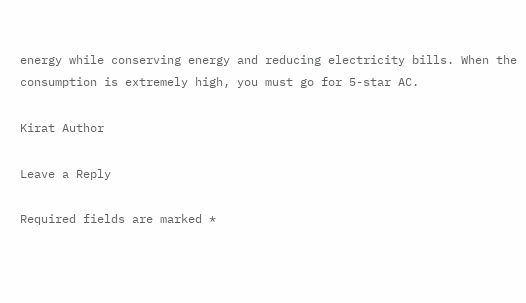energy while conserving energy and reducing electricity bills. When the consumption is extremely high, you must go for 5-star AC.

Kirat Author

Leave a Reply

Required fields are marked *